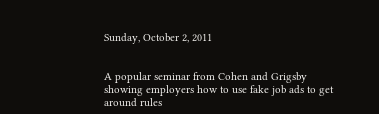Sunday, October 2, 2011


A popular seminar from Cohen and Grigsby showing employers how to use fake job ads to get around rules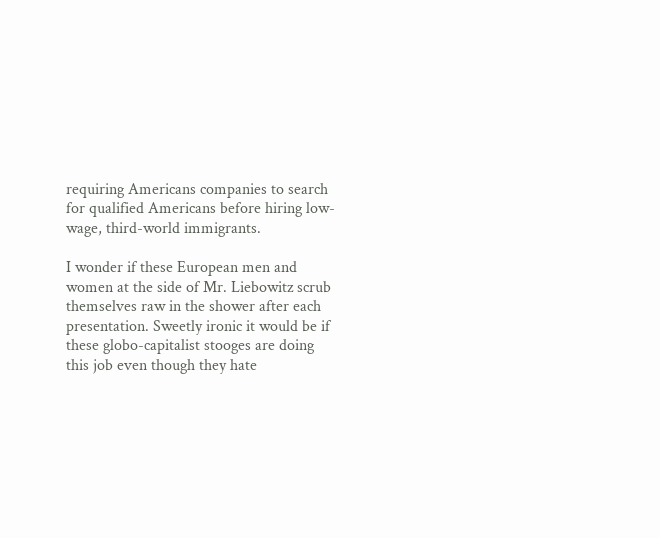requiring Americans companies to search for qualified Americans before hiring low-wage, third-world immigrants.

I wonder if these European men and women at the side of Mr. Liebowitz scrub themselves raw in the shower after each presentation. Sweetly ironic it would be if these globo-capitalist stooges are doing this job even though they hate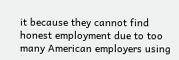it because they cannot find honest employment due to too many American employers using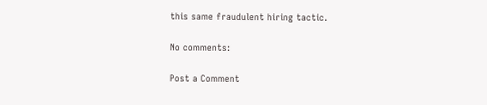this same fraudulent hiring tactic.

No comments:

Post a Comment